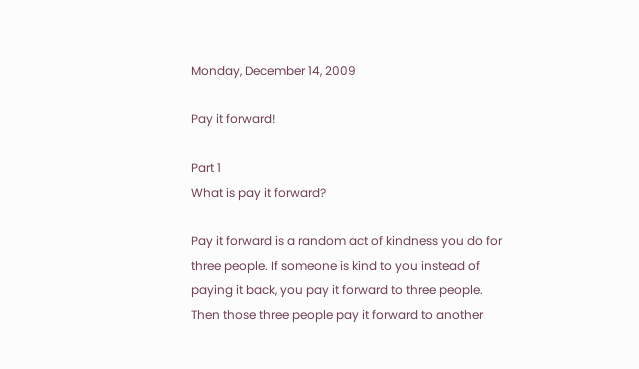Monday, December 14, 2009

Pay it forward!

Part 1
What is pay it forward?

Pay it forward is a random act of kindness you do for three people. If someone is kind to you instead of paying it back, you pay it forward to three people. Then those three people pay it forward to another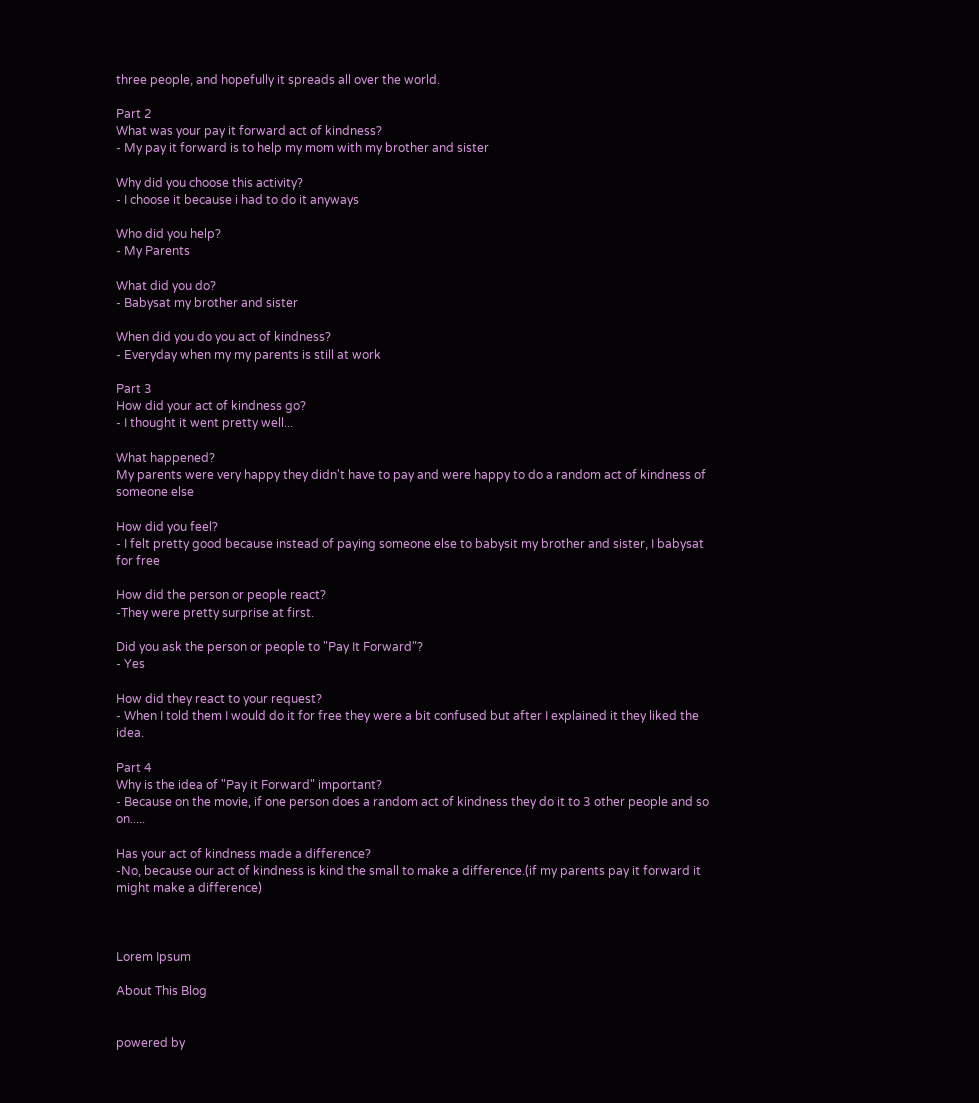three people, and hopefully it spreads all over the world.

Part 2
What was your pay it forward act of kindness?
- My pay it forward is to help my mom with my brother and sister

Why did you choose this activity?
- I choose it because i had to do it anyways

Who did you help?
- My Parents

What did you do?
- Babysat my brother and sister

When did you do you act of kindness?
- Everyday when my my parents is still at work

Part 3
How did your act of kindness go?
- I thought it went pretty well...

What happened?
My parents were very happy they didn't have to pay and were happy to do a random act of kindness of someone else

How did you feel?
- I felt pretty good because instead of paying someone else to babysit my brother and sister, I babysat for free

How did the person or people react?
-They were pretty surprise at first.

Did you ask the person or people to "Pay It Forward"?
- Yes

How did they react to your request?
- When I told them I would do it for free they were a bit confused but after I explained it they liked the idea.

Part 4
Why is the idea of "Pay it Forward" important?
- Because on the movie, if one person does a random act of kindness they do it to 3 other people and so on.....

Has your act of kindness made a difference?
-No, because our act of kindness is kind the small to make a difference.(if my parents pay it forward it might make a difference)



Lorem Ipsum

About This Blog


powered by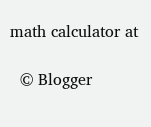math calculator at

  © Blogger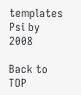templates Psi by 2008

Back to TOP